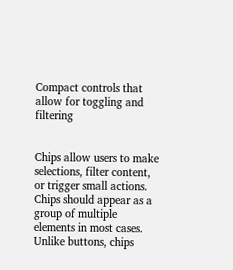Compact controls that allow for toggling and filtering


Chips allow users to make selections, filter content, or trigger small actions. Chips should appear as a group of multiple elements in most cases. Unlike buttons, chips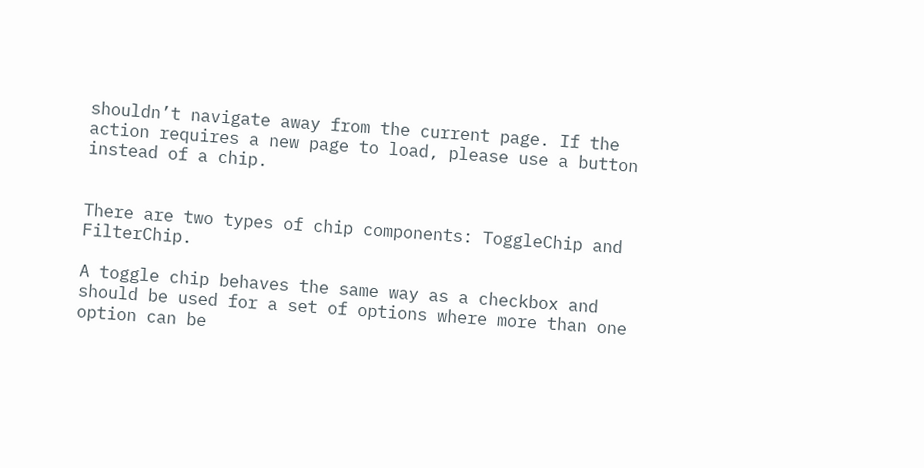shouldn’t navigate away from the current page. If the action requires a new page to load, please use a button instead of a chip.


There are two types of chip components: ToggleChip and FilterChip.

A toggle chip behaves the same way as a checkbox and should be used for a set of options where more than one option can be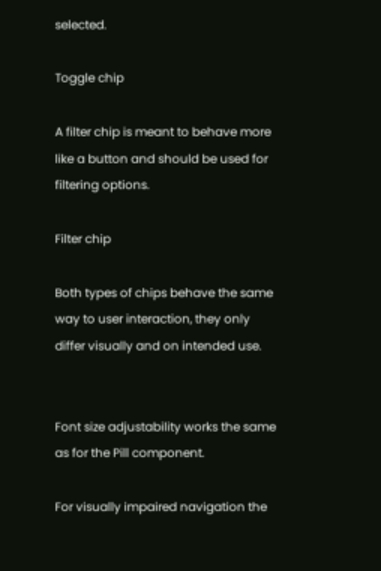selected.

Toggle chip

A filter chip is meant to behave more like a button and should be used for filtering options.

Filter chip

Both types of chips behave the same way to user interaction, they only differ visually and on intended use.


Font size adjustability works the same as for the Pill component.

For visually impaired navigation the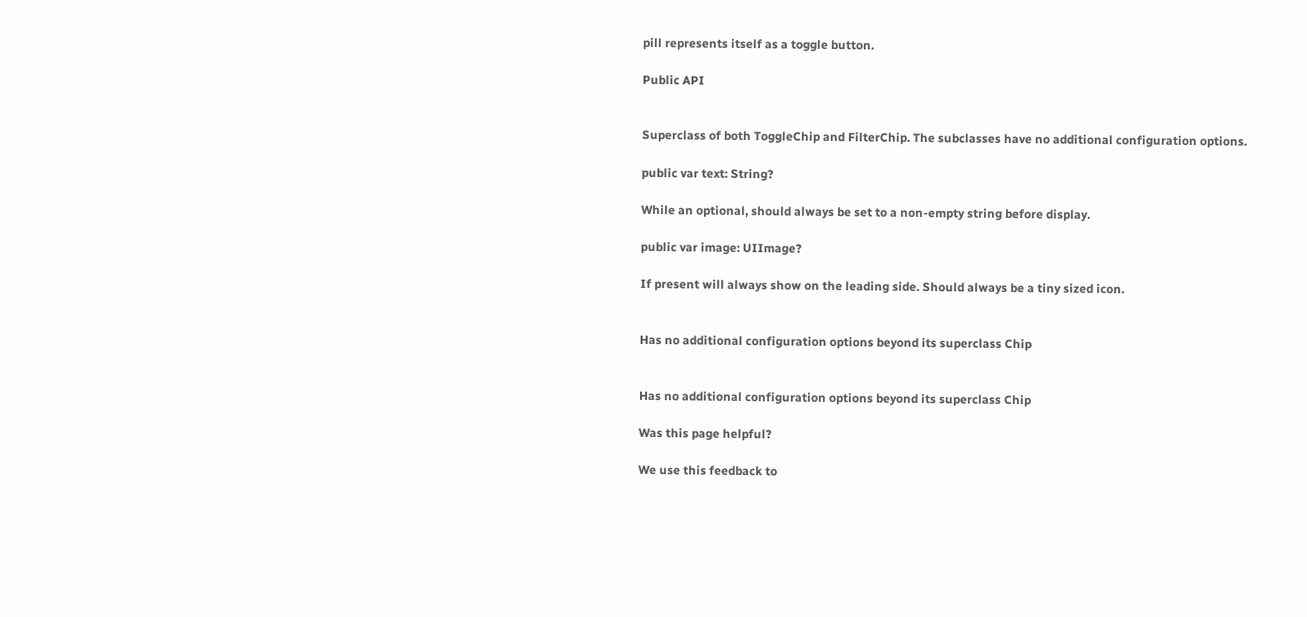pill represents itself as a toggle button.

Public API


Superclass of both ToggleChip and FilterChip. The subclasses have no additional configuration options.

public var text: String?

While an optional, should always be set to a non-empty string before display.

public var image: UIImage?

If present will always show on the leading side. Should always be a tiny sized icon.


Has no additional configuration options beyond its superclass Chip


Has no additional configuration options beyond its superclass Chip

Was this page helpful?

We use this feedback to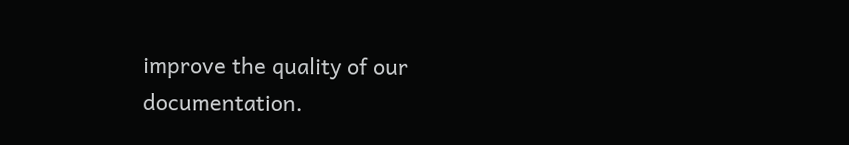improve the quality of our documentation.